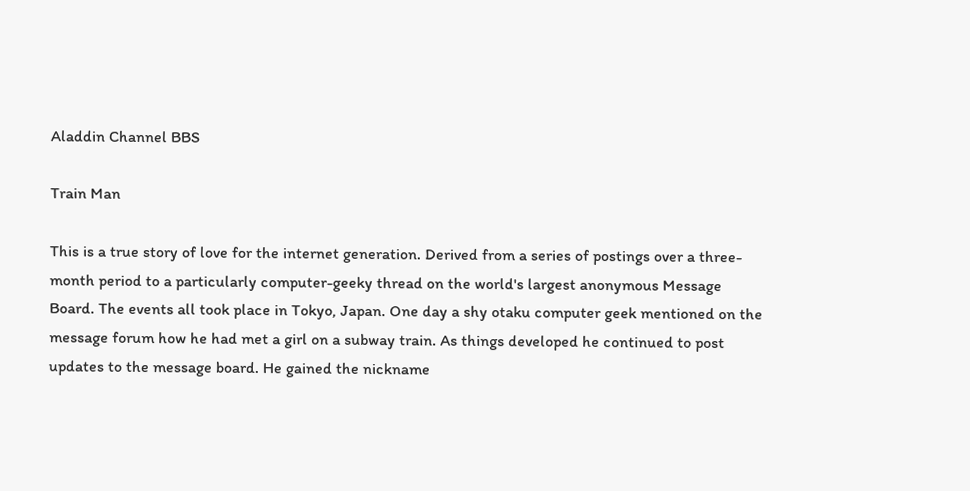Aladdin Channel BBS

Train Man

This is a true story of love for the internet generation. Derived from a series of postings over a three-month period to a particularly computer-geeky thread on the world's largest anonymous Message Board. The events all took place in Tokyo, Japan. One day a shy otaku computer geek mentioned on the message forum how he had met a girl on a subway train. As things developed he continued to post updates to the message board. He gained the nickname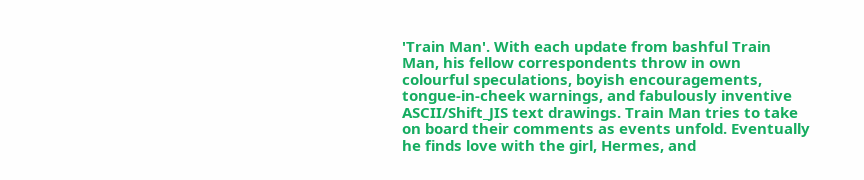'Train Man'. With each update from bashful Train Man, his fellow correspondents throw in own colourful speculations, boyish encouragements, tongue-in-cheek warnings, and fabulously inventive ASCII/Shift_JIS text drawings. Train Man tries to take on board their comments as events unfold. Eventually he finds love with the girl, Hermes, and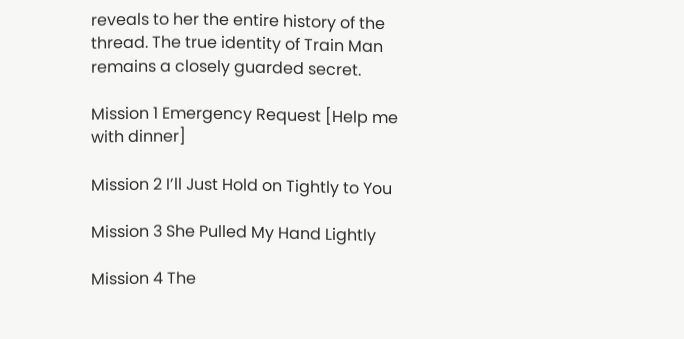reveals to her the entire history of the thread. The true identity of Train Man remains a closely guarded secret.

Mission 1 Emergency Request [Help me with dinner]

Mission 2 I’ll Just Hold on Tightly to You

Mission 3 She Pulled My Hand Lightly

Mission 4 The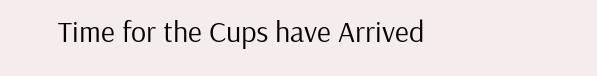Time for the Cups have Arrived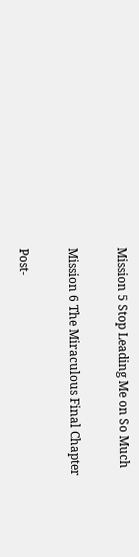Mission 5 Stop Leading Me on So Much

Mission 6 The Miraculous Final Chapter

Post-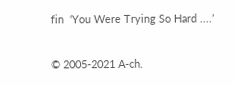fin  ‘You Were Trying So Hard ....’

© 2005-2021 A-ch.